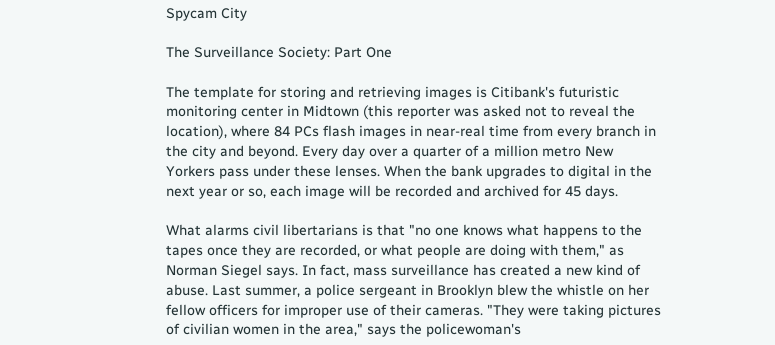Spycam City

The Surveillance Society: Part One

The template for storing and retrieving images is Citibank's futuristic monitoring center in Midtown (this reporter was asked not to reveal the location), where 84 PCs flash images in near-real time from every branch in the city and beyond. Every day over a quarter of a million metro New Yorkers pass under these lenses. When the bank upgrades to digital in the next year or so, each image will be recorded and archived for 45 days.

What alarms civil libertarians is that "no one knows what happens to the tapes once they are recorded, or what people are doing with them," as Norman Siegel says. In fact, mass surveillance has created a new kind of abuse. Last summer, a police sergeant in Brooklyn blew the whistle on her fellow officers for improper use of their cameras. "They were taking pictures of civilian women in the area," says the policewoman's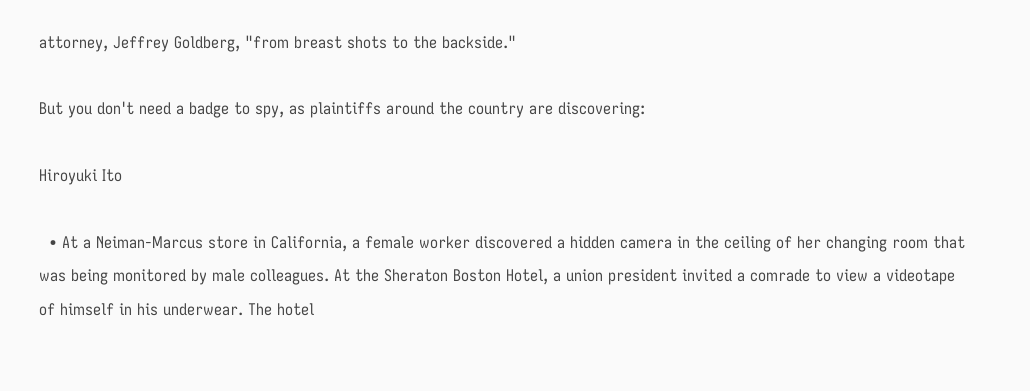attorney, Jeffrey Goldberg, "from breast shots to the backside."

But you don't need a badge to spy, as plaintiffs around the country are discovering:

Hiroyuki Ito

  • At a Neiman-Marcus store in California, a female worker discovered a hidden camera in the ceiling of her changing room that was being monitored by male colleagues. At the Sheraton Boston Hotel, a union president invited a comrade to view a videotape of himself in his underwear. The hotel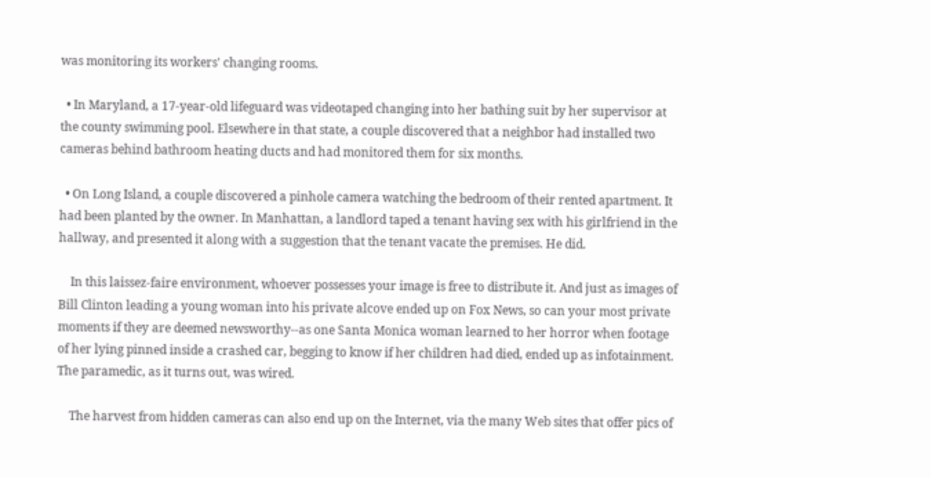was monitoring its workers' changing rooms.

  • In Maryland, a 17-year-old lifeguard was videotaped changing into her bathing suit by her supervisor at the county swimming pool. Elsewhere in that state, a couple discovered that a neighbor had installed two cameras behind bathroom heating ducts and had monitored them for six months.

  • On Long Island, a couple discovered a pinhole camera watching the bedroom of their rented apartment. It had been planted by the owner. In Manhattan, a landlord taped a tenant having sex with his girlfriend in the hallway, and presented it along with a suggestion that the tenant vacate the premises. He did.

    In this laissez-faire environment, whoever possesses your image is free to distribute it. And just as images of Bill Clinton leading a young woman into his private alcove ended up on Fox News, so can your most private moments if they are deemed newsworthy--as one Santa Monica woman learned to her horror when footage of her lying pinned inside a crashed car, begging to know if her children had died, ended up as infotainment. The paramedic, as it turns out, was wired.

    The harvest from hidden cameras can also end up on the Internet, via the many Web sites that offer pics of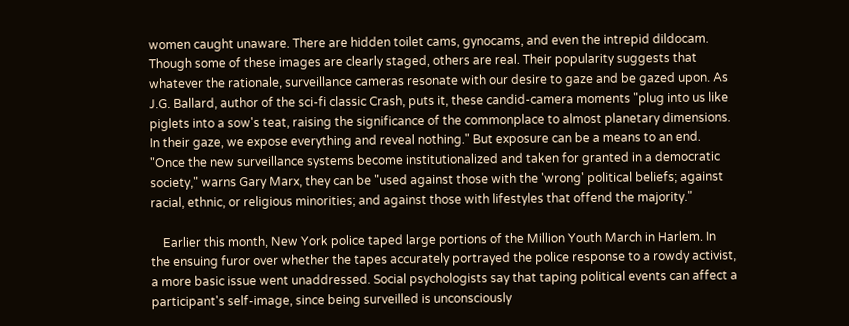women caught unaware. There are hidden toilet cams, gynocams, and even the intrepid dildocam. Though some of these images are clearly staged, others are real. Their popularity suggests that whatever the rationale, surveillance cameras resonate with our desire to gaze and be gazed upon. As J.G. Ballard, author of the sci-fi classic Crash, puts it, these candid-camera moments "plug into us like piglets into a sow's teat, raising the significance of the commonplace to almost planetary dimensions. In their gaze, we expose everything and reveal nothing." But exposure can be a means to an end. "Once the new surveillance systems become institutionalized and taken for granted in a democratic society," warns Gary Marx, they can be "used against those with the 'wrong' political beliefs; against racial, ethnic, or religious minorities; and against those with lifestyles that offend the majority."

    Earlier this month, New York police taped large portions of the Million Youth March in Harlem. In the ensuing furor over whether the tapes accurately portrayed the police response to a rowdy activist, a more basic issue went unaddressed. Social psychologists say that taping political events can affect a participant's self-image, since being surveilled is unconsciously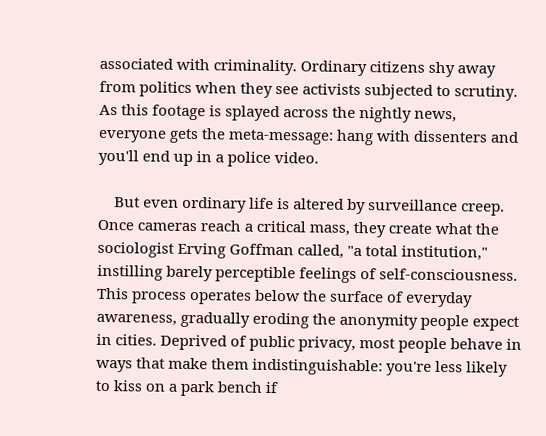associated with criminality. Ordinary citizens shy away from politics when they see activists subjected to scrutiny. As this footage is splayed across the nightly news, everyone gets the meta-message: hang with dissenters and you'll end up in a police video.

    But even ordinary life is altered by surveillance creep. Once cameras reach a critical mass, they create what the sociologist Erving Goffman called, "a total institution," instilling barely perceptible feelings of self-consciousness. This process operates below the surface of everyday awareness, gradually eroding the anonymity people expect in cities. Deprived of public privacy, most people behave in ways that make them indistinguishable: you're less likely to kiss on a park bench if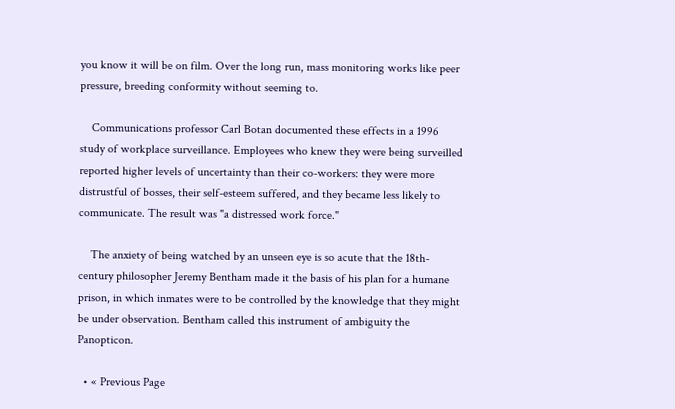you know it will be on film. Over the long run, mass monitoring works like peer pressure, breeding conformity without seeming to.

    Communications professor Carl Botan documented these effects in a 1996 study of workplace surveillance. Employees who knew they were being surveilled reported higher levels of uncertainty than their co-workers: they were more distrustful of bosses, their self-esteem suffered, and they became less likely to communicate. The result was "a distressed work force."

    The anxiety of being watched by an unseen eye is so acute that the 18th-century philosopher Jeremy Bentham made it the basis of his plan for a humane prison, in which inmates were to be controlled by the knowledge that they might be under observation. Bentham called this instrument of ambiguity the Panopticon.

  • « Previous Page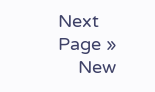Next Page »
    New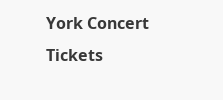York Concert Tickets